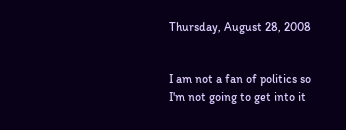Thursday, August 28, 2008


I am not a fan of politics so I'm not going to get into it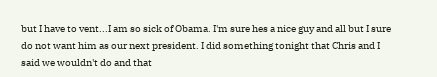but I have to vent...I am so sick of Obama. I'm sure hes a nice guy and all but I sure do not want him as our next president. I did something tonight that Chris and I said we wouldn't do and that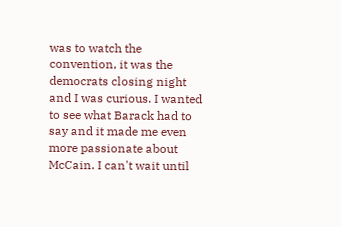was to watch the convention, it was the democrats closing night and I was curious. I wanted to see what Barack had to say and it made me even more passionate about McCain. I can't wait until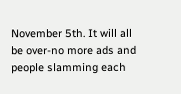November 5th. It will all be over-no more ads and people slamming each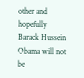other and hopefully Barack Hussein Obama will not be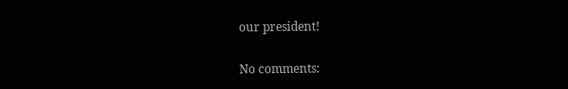our president!

No comments: